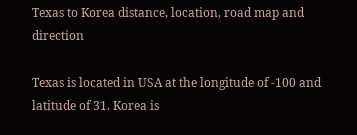Texas to Korea distance, location, road map and direction

Texas is located in USA at the longitude of -100 and latitude of 31. Korea is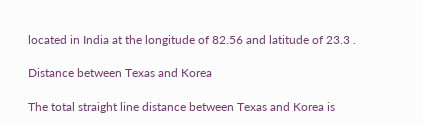located in India at the longitude of 82.56 and latitude of 23.3 .

Distance between Texas and Korea

The total straight line distance between Texas and Korea is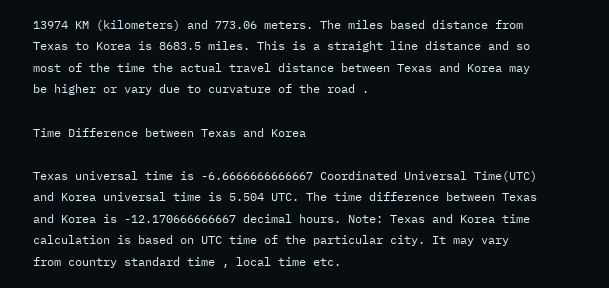13974 KM (kilometers) and 773.06 meters. The miles based distance from Texas to Korea is 8683.5 miles. This is a straight line distance and so most of the time the actual travel distance between Texas and Korea may be higher or vary due to curvature of the road .

Time Difference between Texas and Korea

Texas universal time is -6.6666666666667 Coordinated Universal Time(UTC) and Korea universal time is 5.504 UTC. The time difference between Texas and Korea is -12.170666666667 decimal hours. Note: Texas and Korea time calculation is based on UTC time of the particular city. It may vary from country standard time , local time etc.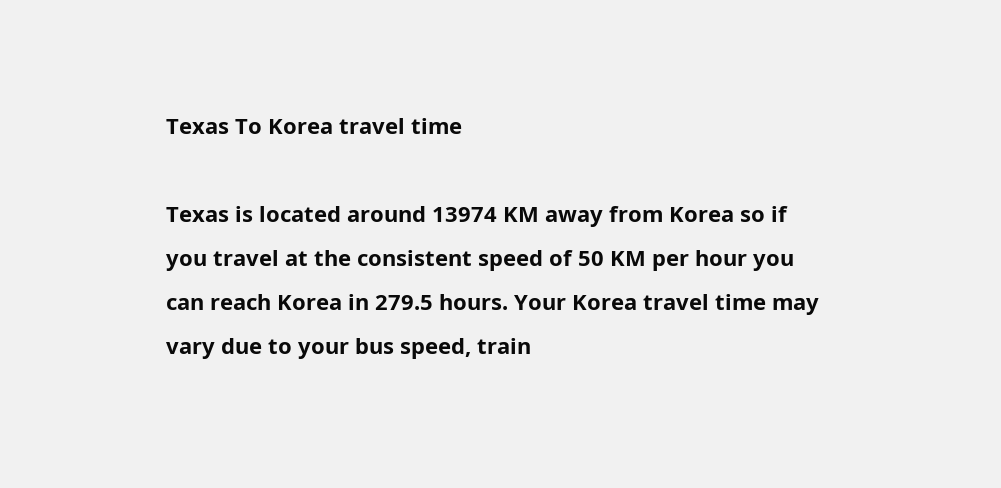Texas To Korea travel time

Texas is located around 13974 KM away from Korea so if you travel at the consistent speed of 50 KM per hour you can reach Korea in 279.5 hours. Your Korea travel time may vary due to your bus speed, train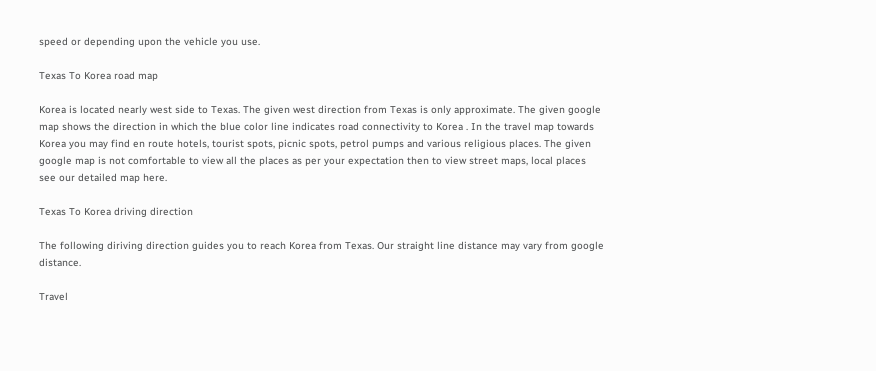speed or depending upon the vehicle you use.

Texas To Korea road map

Korea is located nearly west side to Texas. The given west direction from Texas is only approximate. The given google map shows the direction in which the blue color line indicates road connectivity to Korea . In the travel map towards Korea you may find en route hotels, tourist spots, picnic spots, petrol pumps and various religious places. The given google map is not comfortable to view all the places as per your expectation then to view street maps, local places see our detailed map here.

Texas To Korea driving direction

The following diriving direction guides you to reach Korea from Texas. Our straight line distance may vary from google distance.

Travel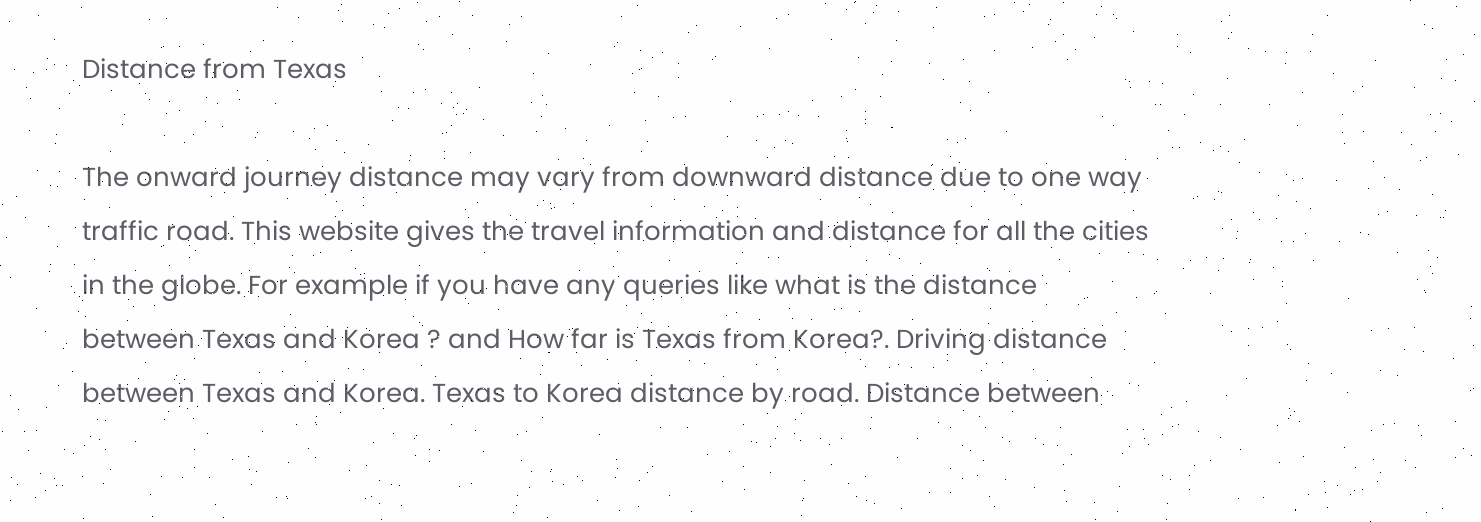Distance from Texas

The onward journey distance may vary from downward distance due to one way traffic road. This website gives the travel information and distance for all the cities in the globe. For example if you have any queries like what is the distance between Texas and Korea ? and How far is Texas from Korea?. Driving distance between Texas and Korea. Texas to Korea distance by road. Distance between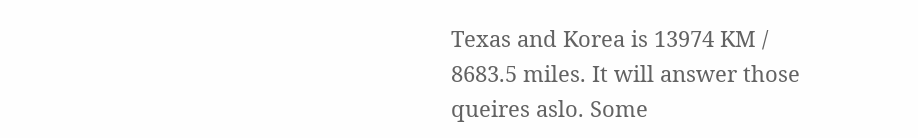Texas and Korea is 13974 KM / 8683.5 miles. It will answer those queires aslo. Some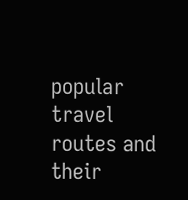popular travel routes and their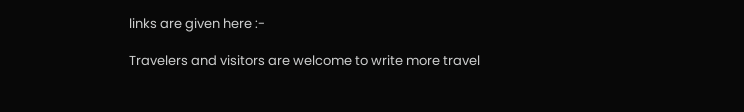links are given here :-

Travelers and visitors are welcome to write more travel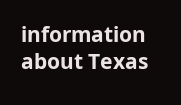information about Texas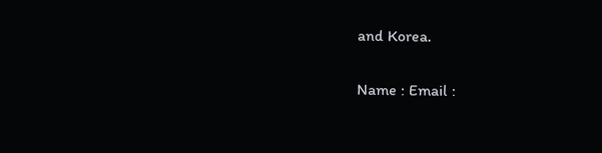and Korea.

Name : Email :